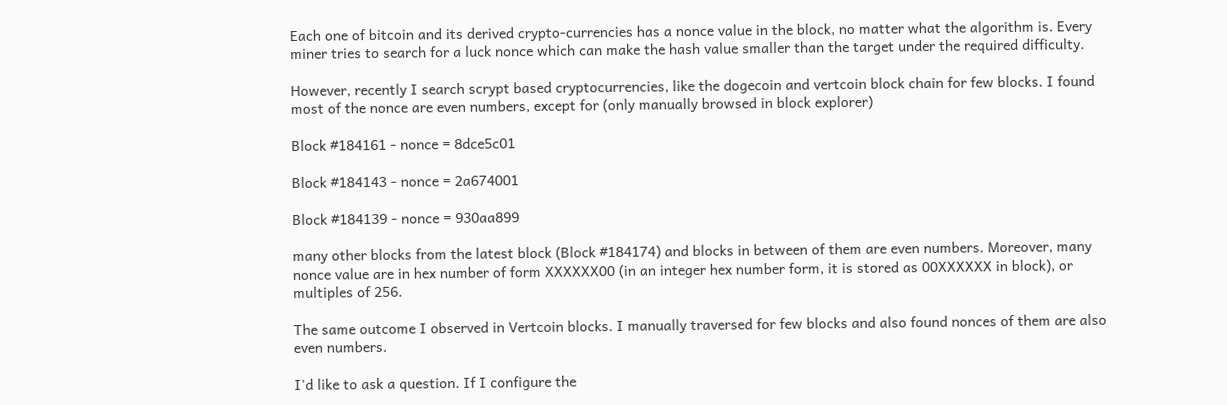Each one of bitcoin and its derived crypto-currencies has a nonce value in the block, no matter what the algorithm is. Every miner tries to search for a luck nonce which can make the hash value smaller than the target under the required difficulty.

However, recently I search scrypt based cryptocurrencies, like the dogecoin and vertcoin block chain for few blocks. I found most of the nonce are even numbers, except for (only manually browsed in block explorer)

Block #184161 - nonce = 8dce5c01

Block #184143 - nonce = 2a674001

Block #184139 - nonce = 930aa899

many other blocks from the latest block (Block #184174) and blocks in between of them are even numbers. Moreover, many nonce value are in hex number of form XXXXXX00 (in an integer hex number form, it is stored as 00XXXXXX in block), or multiples of 256.

The same outcome I observed in Vertcoin blocks. I manually traversed for few blocks and also found nonces of them are also even numbers.

I'd like to ask a question. If I configure the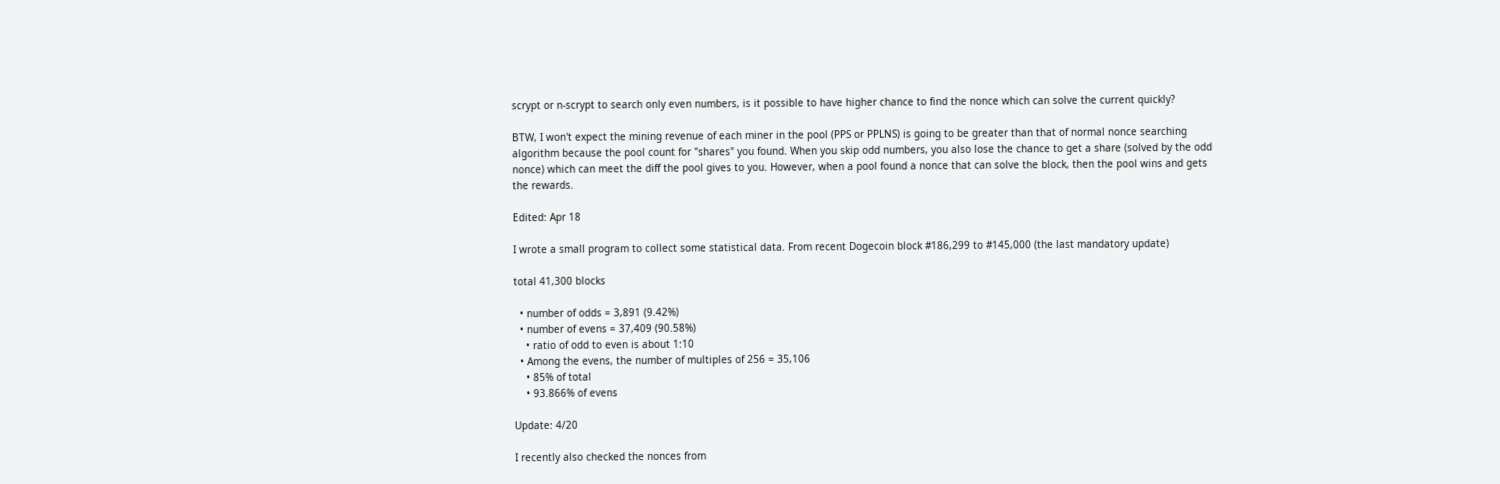scrypt or n-scrypt to search only even numbers, is it possible to have higher chance to find the nonce which can solve the current quickly?

BTW, I won't expect the mining revenue of each miner in the pool (PPS or PPLNS) is going to be greater than that of normal nonce searching algorithm because the pool count for "shares" you found. When you skip odd numbers, you also lose the chance to get a share (solved by the odd nonce) which can meet the diff the pool gives to you. However, when a pool found a nonce that can solve the block, then the pool wins and gets the rewards.

Edited: Apr 18

I wrote a small program to collect some statistical data. From recent Dogecoin block #186,299 to #145,000 (the last mandatory update)

total 41,300 blocks

  • number of odds = 3,891 (9.42%)
  • number of evens = 37,409 (90.58%)
    • ratio of odd to even is about 1:10
  • Among the evens, the number of multiples of 256 = 35,106
    • 85% of total
    • 93.866% of evens

Update: 4/20

I recently also checked the nonces from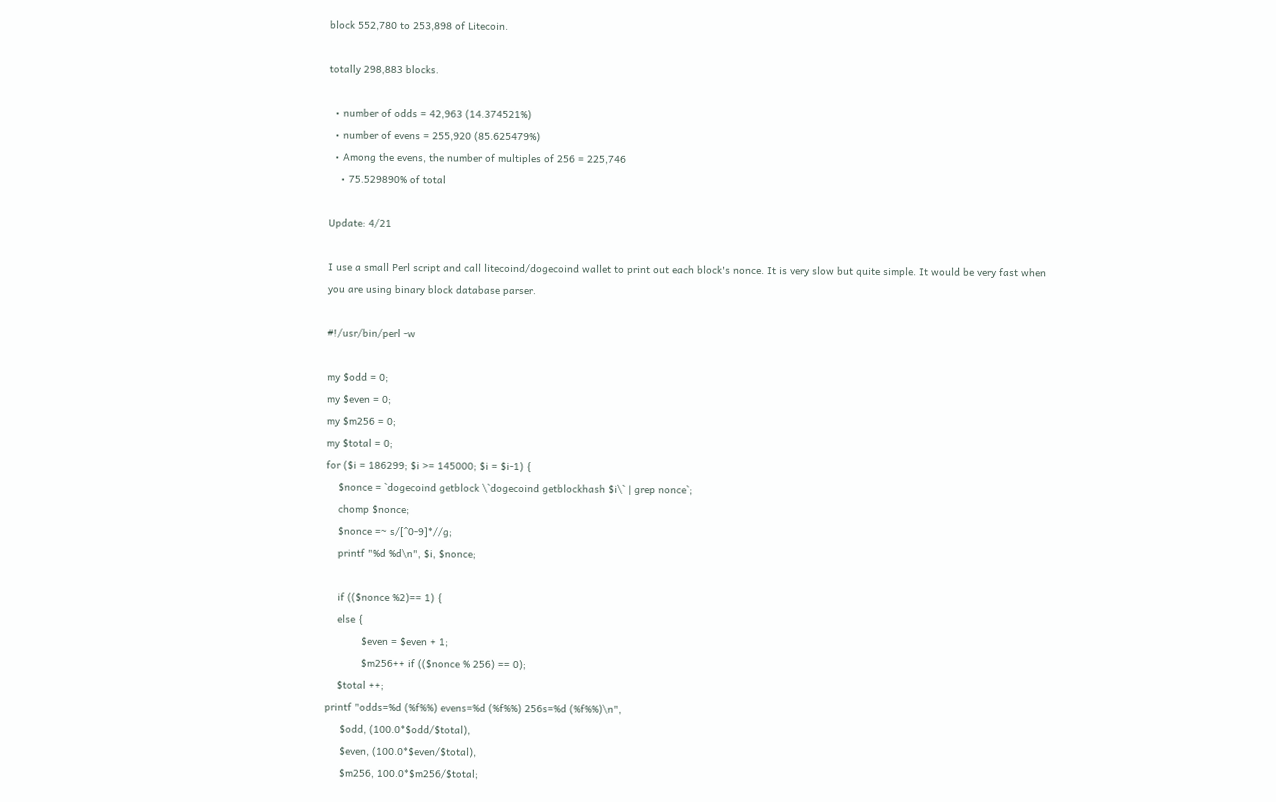block 552,780 to 253,898 of Litecoin.

totally 298,883 blocks.

  • number of odds = 42,963 (14.374521%)
  • number of evens = 255,920 (85.625479%)
  • Among the evens, the number of multiples of 256 = 225,746
    • 75.529890% of total

Update: 4/21

I use a small Perl script and call litecoind/dogecoind wallet to print out each block's nonce. It is very slow but quite simple. It would be very fast when you are using binary block database parser.

#!/usr/bin/perl -w

my $odd = 0;
my $even = 0;
my $m256 = 0;
my $total = 0;
for ($i = 186299; $i >= 145000; $i = $i-1) {
    $nonce = `dogecoind getblock \`dogecoind getblockhash $i\` | grep nonce`;
    chomp $nonce;
    $nonce =~ s/[^0-9]*//g;
    printf "%d %d\n", $i, $nonce;

    if (($nonce %2)== 1) {
    else {
            $even = $even + 1;
            $m256++ if (($nonce % 256) == 0);
    $total ++;
printf "odds=%d (%f%%) evens=%d (%f%%) 256s=%d (%f%%)\n",
     $odd, (100.0*$odd/$total),
     $even, (100.0*$even/$total),
     $m256, 100.0*$m256/$total;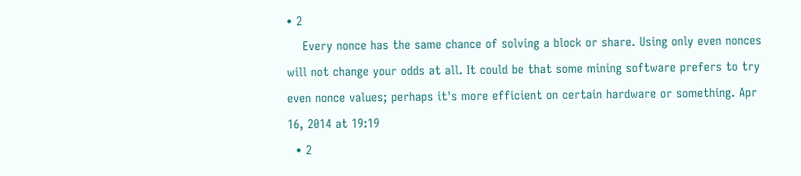• 2
    Every nonce has the same chance of solving a block or share. Using only even nonces will not change your odds at all. It could be that some mining software prefers to try even nonce values; perhaps it's more efficient on certain hardware or something. Apr 16, 2014 at 19:19
  • 2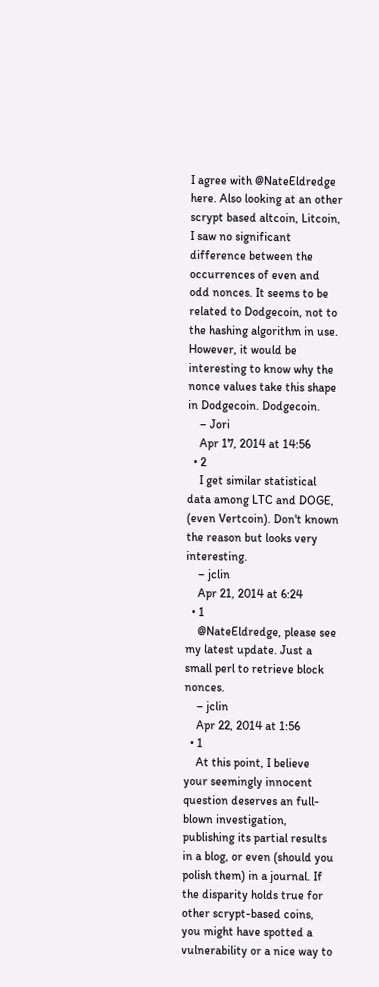I agree with @NateEldredge here. Also looking at an other scrypt based altcoin, Litcoin, I saw no significant difference between the occurrences of even and odd nonces. It seems to be related to Dodgecoin, not to the hashing algorithm in use. However, it would be interesting to know why the nonce values take this shape in Dodgecoin. Dodgecoin.
    – Jori
    Apr 17, 2014 at 14:56
  • 2
    I get similar statistical data among LTC and DOGE, (even Vertcoin). Don't known the reason but looks very interesting.
    – jclin
    Apr 21, 2014 at 6:24
  • 1
    @NateEldredge, please see my latest update. Just a small perl to retrieve block nonces.
    – jclin
    Apr 22, 2014 at 1:56
  • 1
    At this point, I believe your seemingly innocent question deserves an full-blown investigation, publishing its partial results in a blog, or even (should you polish them) in a journal. If the disparity holds true for other scrypt-based coins, you might have spotted a vulnerability or a nice way to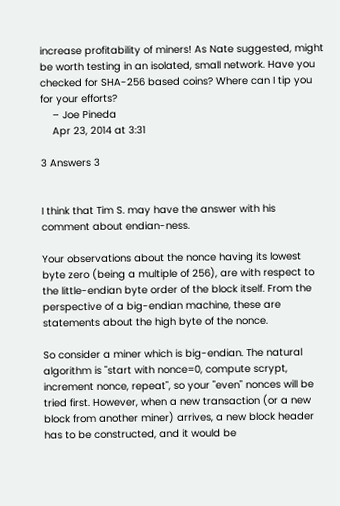increase profitability of miners! As Nate suggested, might be worth testing in an isolated, small network. Have you checked for SHA-256 based coins? Where can I tip you for your efforts?
    – Joe Pineda
    Apr 23, 2014 at 3:31

3 Answers 3


I think that Tim S. may have the answer with his comment about endian-ness.

Your observations about the nonce having its lowest byte zero (being a multiple of 256), are with respect to the little-endian byte order of the block itself. From the perspective of a big-endian machine, these are statements about the high byte of the nonce.

So consider a miner which is big-endian. The natural algorithm is "start with nonce=0, compute scrypt, increment nonce, repeat", so your "even" nonces will be tried first. However, when a new transaction (or a new block from another miner) arrives, a new block header has to be constructed, and it would be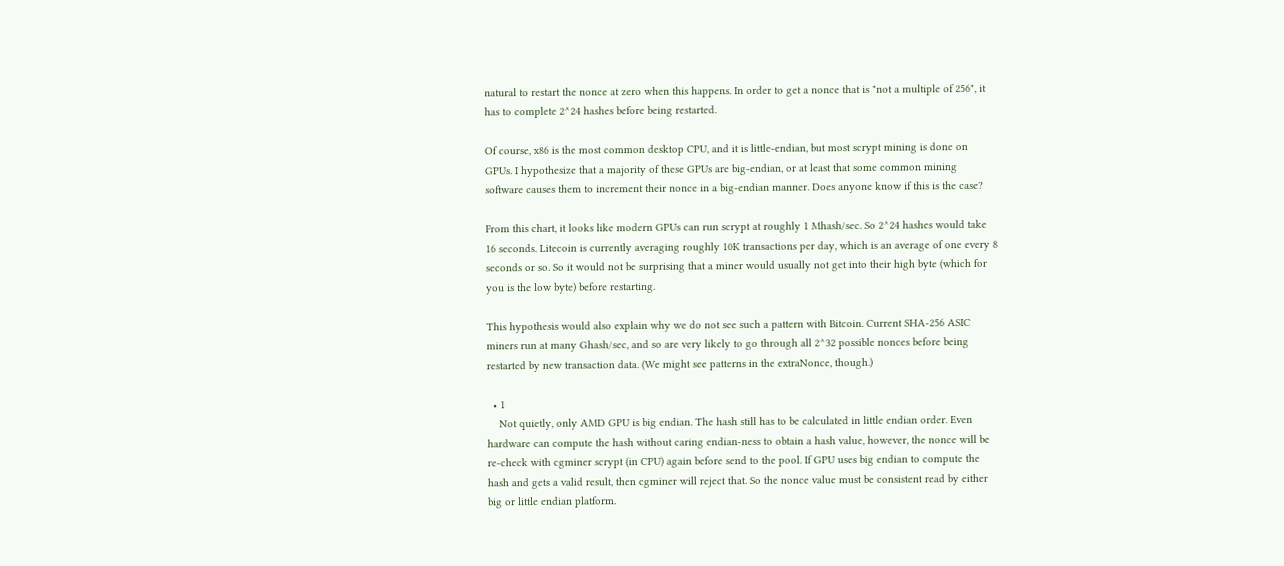natural to restart the nonce at zero when this happens. In order to get a nonce that is "not a multiple of 256", it has to complete 2^24 hashes before being restarted.

Of course, x86 is the most common desktop CPU, and it is little-endian, but most scrypt mining is done on GPUs. I hypothesize that a majority of these GPUs are big-endian, or at least that some common mining software causes them to increment their nonce in a big-endian manner. Does anyone know if this is the case?

From this chart, it looks like modern GPUs can run scrypt at roughly 1 Mhash/sec. So 2^24 hashes would take 16 seconds. Litecoin is currently averaging roughly 10K transactions per day, which is an average of one every 8 seconds or so. So it would not be surprising that a miner would usually not get into their high byte (which for you is the low byte) before restarting.

This hypothesis would also explain why we do not see such a pattern with Bitcoin. Current SHA-256 ASIC miners run at many Ghash/sec, and so are very likely to go through all 2^32 possible nonces before being restarted by new transaction data. (We might see patterns in the extraNonce, though.)

  • 1
    Not quietly, only AMD GPU is big endian. The hash still has to be calculated in little endian order. Even hardware can compute the hash without caring endian-ness to obtain a hash value, however, the nonce will be re-check with cgminer scrypt (in CPU) again before send to the pool. If GPU uses big endian to compute the hash and gets a valid result, then cgminer will reject that. So the nonce value must be consistent read by either big or little endian platform.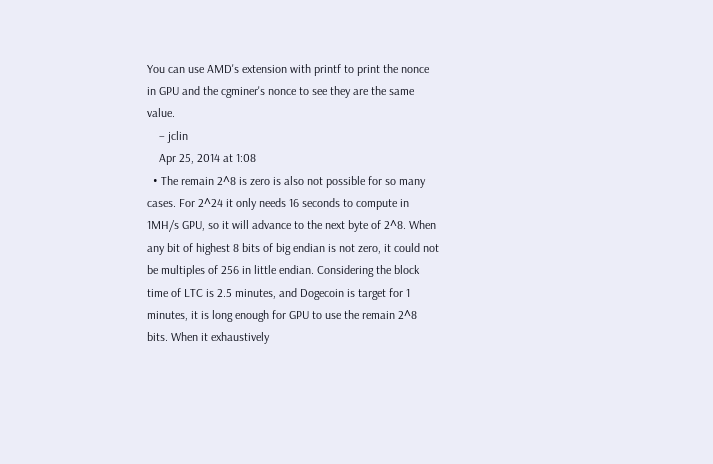You can use AMD's extension with printf to print the nonce in GPU and the cgminer's nonce to see they are the same value.
    – jclin
    Apr 25, 2014 at 1:08
  • The remain 2^8 is zero is also not possible for so many cases. For 2^24 it only needs 16 seconds to compute in 1MH/s GPU, so it will advance to the next byte of 2^8. When any bit of highest 8 bits of big endian is not zero, it could not be multiples of 256 in little endian. Considering the block time of LTC is 2.5 minutes, and Dogecoin is target for 1 minutes, it is long enough for GPU to use the remain 2^8 bits. When it exhaustively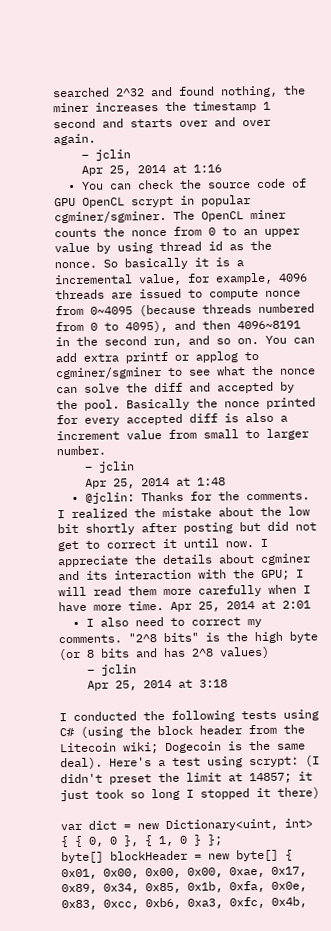searched 2^32 and found nothing, the miner increases the timestamp 1 second and starts over and over again.
    – jclin
    Apr 25, 2014 at 1:16
  • You can check the source code of GPU OpenCL scrypt in popular cgminer/sgminer. The OpenCL miner counts the nonce from 0 to an upper value by using thread id as the nonce. So basically it is a incremental value, for example, 4096 threads are issued to compute nonce from 0~4095 (because threads numbered from 0 to 4095), and then 4096~8191 in the second run, and so on. You can add extra printf or applog to cgminer/sgminer to see what the nonce can solve the diff and accepted by the pool. Basically the nonce printed for every accepted diff is also a increment value from small to larger number.
    – jclin
    Apr 25, 2014 at 1:48
  • @jclin: Thanks for the comments. I realized the mistake about the low bit shortly after posting but did not get to correct it until now. I appreciate the details about cgminer and its interaction with the GPU; I will read them more carefully when I have more time. Apr 25, 2014 at 2:01
  • I also need to correct my comments. "2^8 bits" is the high byte (or 8 bits and has 2^8 values)
    – jclin
    Apr 25, 2014 at 3:18

I conducted the following tests using C# (using the block header from the Litecoin wiki; Dogecoin is the same deal). Here's a test using scrypt: (I didn't preset the limit at 14857; it just took so long I stopped it there)

var dict = new Dictionary<uint, int> { { 0, 0 }, { 1, 0 } };
byte[] blockHeader = new byte[] { 0x01, 0x00, 0x00, 0x00, 0xae, 0x17, 0x89, 0x34, 0x85, 0x1b, 0xfa, 0x0e, 0x83, 0xcc, 0xb6, 0xa3, 0xfc, 0x4b,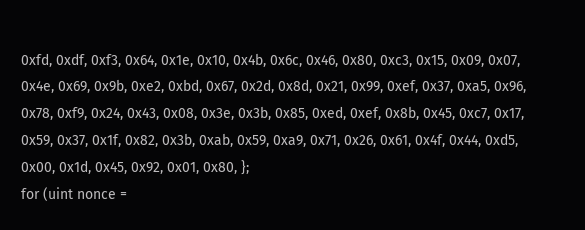0xfd, 0xdf, 0xf3, 0x64, 0x1e, 0x10, 0x4b, 0x6c, 0x46, 0x80, 0xc3, 0x15, 0x09, 0x07, 0x4e, 0x69, 0x9b, 0xe2, 0xbd, 0x67, 0x2d, 0x8d, 0x21, 0x99, 0xef, 0x37, 0xa5, 0x96, 0x78, 0xf9, 0x24, 0x43, 0x08, 0x3e, 0x3b, 0x85, 0xed, 0xef, 0x8b, 0x45, 0xc7, 0x17, 0x59, 0x37, 0x1f, 0x82, 0x3b, 0xab, 0x59, 0xa9, 0x71, 0x26, 0x61, 0x4f, 0x44, 0xd5, 0x00, 0x1d, 0x45, 0x92, 0x01, 0x80, };
for (uint nonce =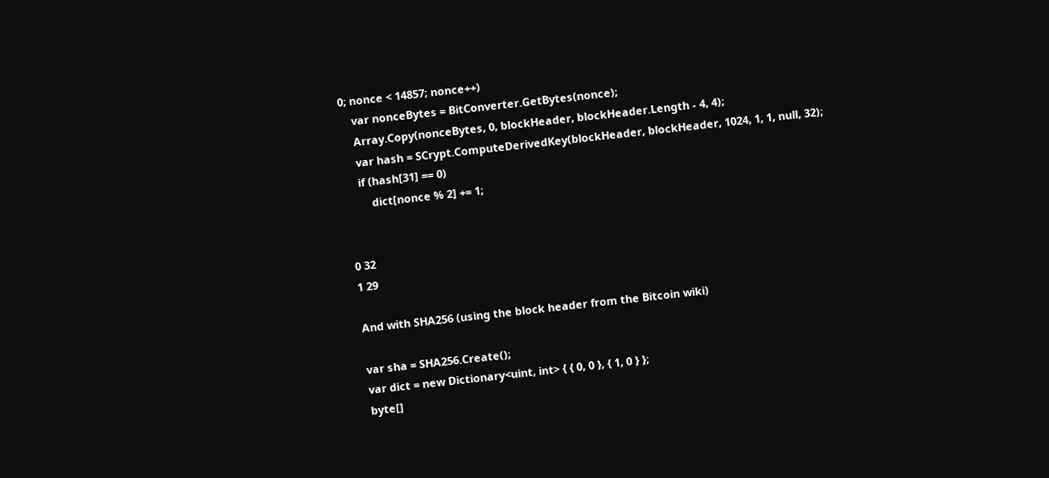0; nonce < 14857; nonce++)
    var nonceBytes = BitConverter.GetBytes(nonce);
    Array.Copy(nonceBytes, 0, blockHeader, blockHeader.Length - 4, 4);
    var hash = SCrypt.ComputeDerivedKey(blockHeader, blockHeader, 1024, 1, 1, null, 32);
    if (hash[31] == 0)
        dict[nonce % 2] += 1;


0 32
1 29

And with SHA256 (using the block header from the Bitcoin wiki)

var sha = SHA256.Create();
var dict = new Dictionary<uint, int> { { 0, 0 }, { 1, 0 } };
byte[]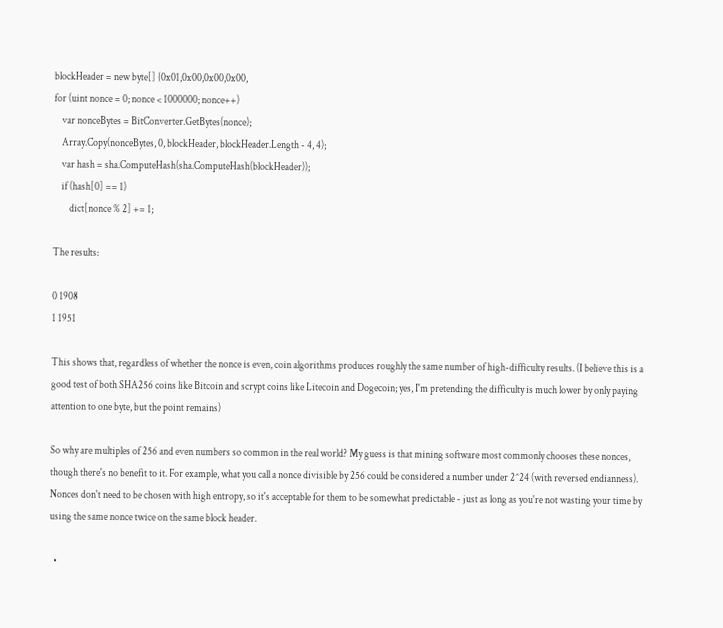blockHeader = new byte[] {0x01,0x00,0x00,0x00,
for (uint nonce = 0; nonce < 1000000; nonce++)
    var nonceBytes = BitConverter.GetBytes(nonce);
    Array.Copy(nonceBytes, 0, blockHeader, blockHeader.Length - 4, 4);
    var hash = sha.ComputeHash(sha.ComputeHash(blockHeader));
    if (hash[0] == 1)
        dict[nonce % 2] += 1;

The results:

0 1908
1 1951

This shows that, regardless of whether the nonce is even, coin algorithms produces roughly the same number of high-difficulty results. (I believe this is a good test of both SHA256 coins like Bitcoin and scrypt coins like Litecoin and Dogecoin; yes, I'm pretending the difficulty is much lower by only paying attention to one byte, but the point remains)

So why are multiples of 256 and even numbers so common in the real world? My guess is that mining software most commonly chooses these nonces, though there's no benefit to it. For example, what you call a nonce divisible by 256 could be considered a number under 2^24 (with reversed endianness). Nonces don't need to be chosen with high entropy, so it's acceptable for them to be somewhat predictable - just as long as you're not wasting your time by using the same nonce twice on the same block header.

  •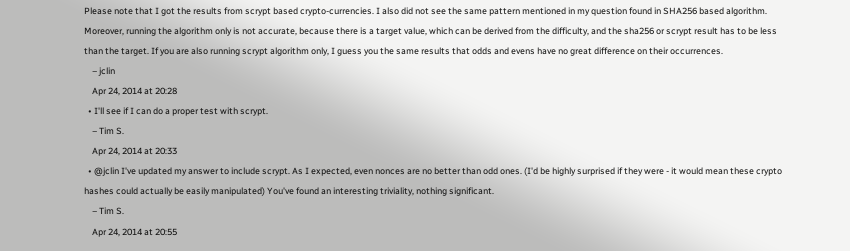Please note that I got the results from scrypt based crypto-currencies. I also did not see the same pattern mentioned in my question found in SHA256 based algorithm. Moreover, running the algorithm only is not accurate, because there is a target value, which can be derived from the difficulty, and the sha256 or scrypt result has to be less than the target. If you are also running scrypt algorithm only, I guess you the same results that odds and evens have no great difference on their occurrences.
    – jclin
    Apr 24, 2014 at 20:28
  • I'll see if I can do a proper test with scrypt.
    – Tim S.
    Apr 24, 2014 at 20:33
  • @jclin I've updated my answer to include scrypt. As I expected, even nonces are no better than odd ones. (I'd be highly surprised if they were - it would mean these crypto hashes could actually be easily manipulated) You've found an interesting triviality, nothing significant.
    – Tim S.
    Apr 24, 2014 at 20:55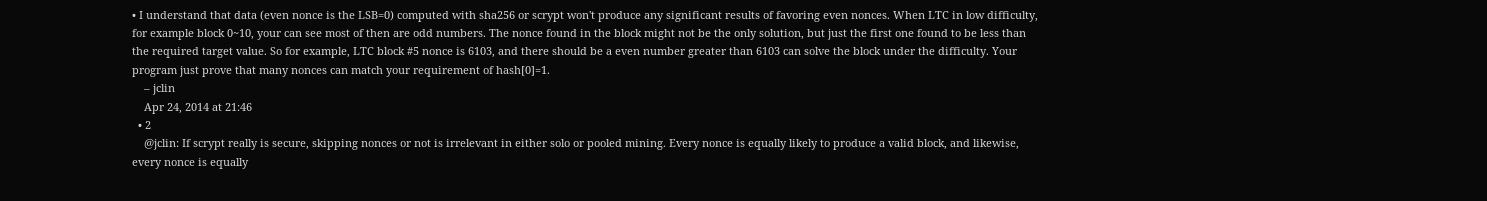• I understand that data (even nonce is the LSB=0) computed with sha256 or scrypt won't produce any significant results of favoring even nonces. When LTC in low difficulty, for example block 0~10, your can see most of then are odd numbers. The nonce found in the block might not be the only solution, but just the first one found to be less than the required target value. So for example, LTC block #5 nonce is 6103, and there should be a even number greater than 6103 can solve the block under the difficulty. Your program just prove that many nonces can match your requirement of hash[0]=1.
    – jclin
    Apr 24, 2014 at 21:46
  • 2
    @jclin: If scrypt really is secure, skipping nonces or not is irrelevant in either solo or pooled mining. Every nonce is equally likely to produce a valid block, and likewise, every nonce is equally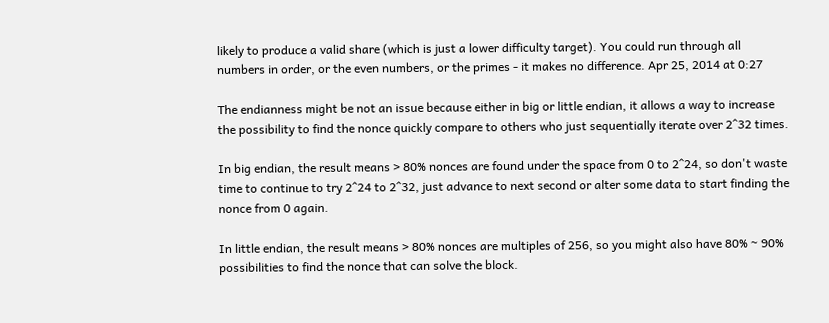likely to produce a valid share (which is just a lower difficulty target). You could run through all numbers in order, or the even numbers, or the primes - it makes no difference. Apr 25, 2014 at 0:27

The endianness might be not an issue because either in big or little endian, it allows a way to increase the possibility to find the nonce quickly compare to others who just sequentially iterate over 2^32 times.

In big endian, the result means > 80% nonces are found under the space from 0 to 2^24, so don't waste time to continue to try 2^24 to 2^32, just advance to next second or alter some data to start finding the nonce from 0 again.

In little endian, the result means > 80% nonces are multiples of 256, so you might also have 80% ~ 90% possibilities to find the nonce that can solve the block.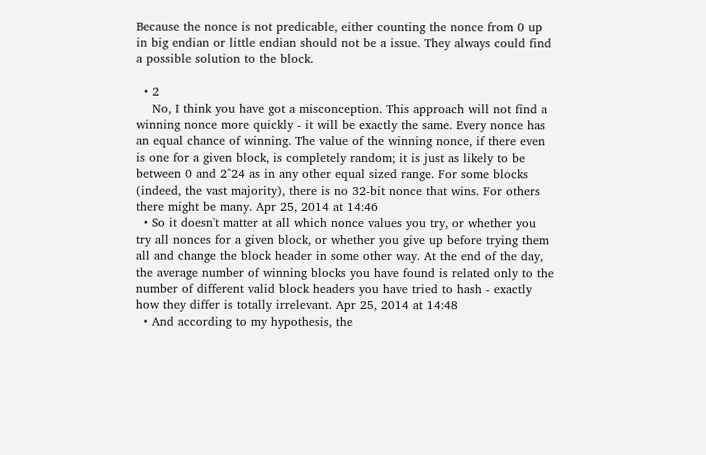Because the nonce is not predicable, either counting the nonce from 0 up in big endian or little endian should not be a issue. They always could find a possible solution to the block.

  • 2
    No, I think you have got a misconception. This approach will not find a winning nonce more quickly - it will be exactly the same. Every nonce has an equal chance of winning. The value of the winning nonce, if there even is one for a given block, is completely random; it is just as likely to be between 0 and 2^24 as in any other equal sized range. For some blocks (indeed, the vast majority), there is no 32-bit nonce that wins. For others there might be many. Apr 25, 2014 at 14:46
  • So it doesn't matter at all which nonce values you try, or whether you try all nonces for a given block, or whether you give up before trying them all and change the block header in some other way. At the end of the day, the average number of winning blocks you have found is related only to the number of different valid block headers you have tried to hash - exactly how they differ is totally irrelevant. Apr 25, 2014 at 14:48
  • And according to my hypothesis, the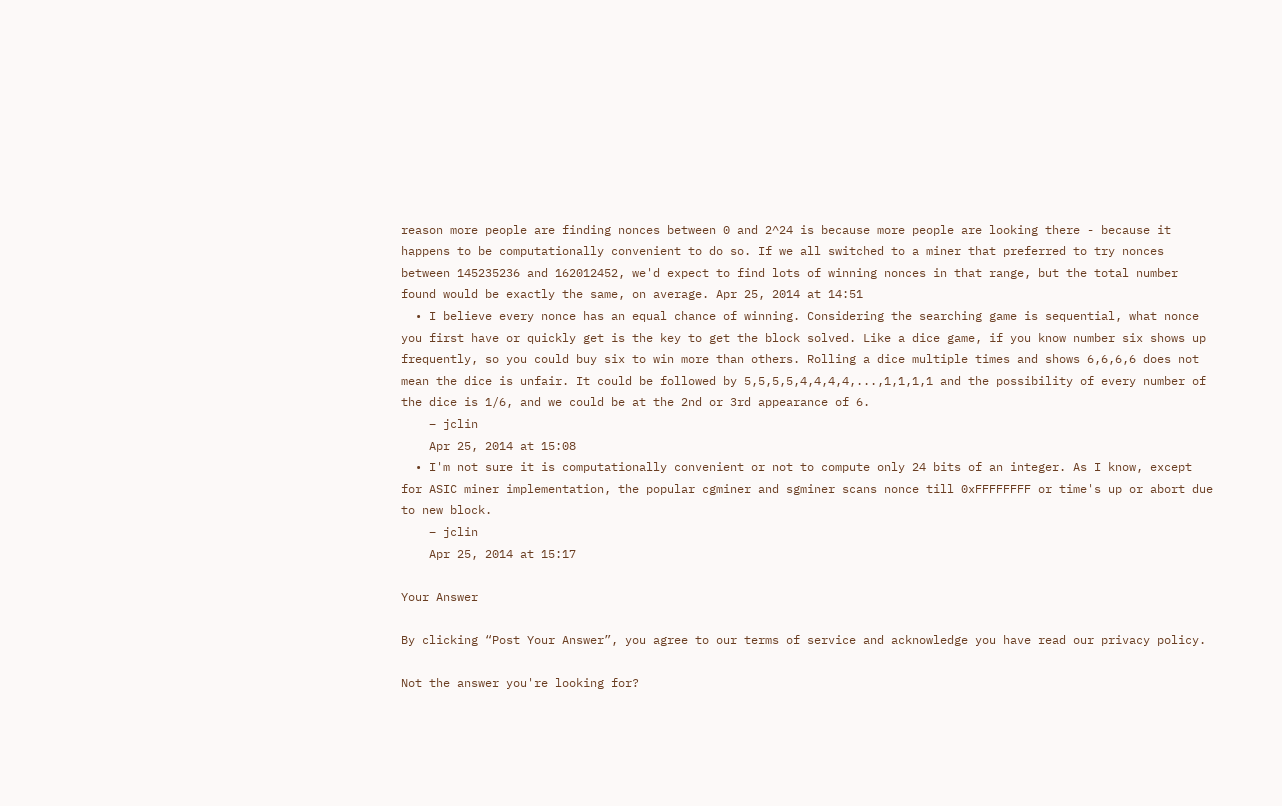reason more people are finding nonces between 0 and 2^24 is because more people are looking there - because it happens to be computationally convenient to do so. If we all switched to a miner that preferred to try nonces between 145235236 and 162012452, we'd expect to find lots of winning nonces in that range, but the total number found would be exactly the same, on average. Apr 25, 2014 at 14:51
  • I believe every nonce has an equal chance of winning. Considering the searching game is sequential, what nonce you first have or quickly get is the key to get the block solved. Like a dice game, if you know number six shows up frequently, so you could buy six to win more than others. Rolling a dice multiple times and shows 6,6,6,6 does not mean the dice is unfair. It could be followed by 5,5,5,5,4,4,4,4,...,1,1,1,1 and the possibility of every number of the dice is 1/6, and we could be at the 2nd or 3rd appearance of 6.
    – jclin
    Apr 25, 2014 at 15:08
  • I'm not sure it is computationally convenient or not to compute only 24 bits of an integer. As I know, except for ASIC miner implementation, the popular cgminer and sgminer scans nonce till 0xFFFFFFFF or time's up or abort due to new block.
    – jclin
    Apr 25, 2014 at 15:17

Your Answer

By clicking “Post Your Answer”, you agree to our terms of service and acknowledge you have read our privacy policy.

Not the answer you're looking for?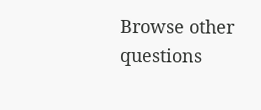Browse other questions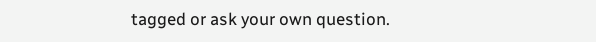tagged or ask your own question.